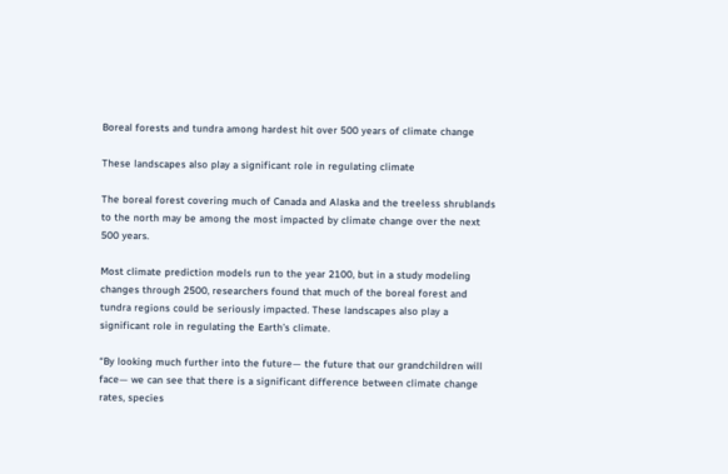Boreal forests and tundra among hardest hit over 500 years of climate change

These landscapes also play a significant role in regulating climate

The boreal forest covering much of Canada and Alaska and the treeless shrublands to the north may be among the most impacted by climate change over the next 500 years.

Most climate prediction models run to the year 2100, but in a study modeling changes through 2500, researchers found that much of the boreal forest and tundra regions could be seriously impacted. These landscapes also play a significant role in regulating the Earth’s climate.

“By looking much further into the future— the future that our grandchildren will face— we can see that there is a significant difference between climate change rates, species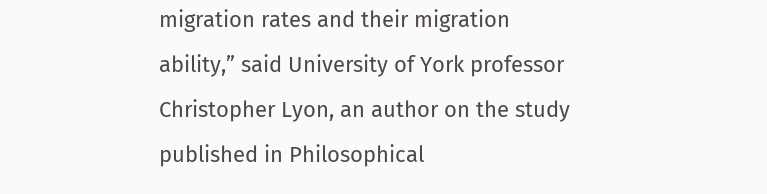migration rates and their migration ability,” said University of York professor Christopher Lyon, an author on the study published in Philosophical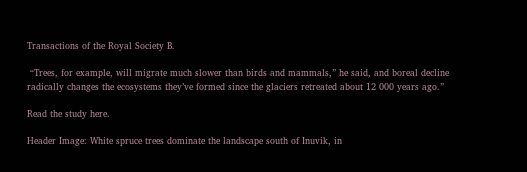Transactions of the Royal Society B.

 “Trees, for example, will migrate much slower than birds and mammals,” he said, and boreal decline radically changes the ecosystems they’ve formed since the glaciers retreated about 12 000 years ago.”

Read the study here.

Header Image: White spruce trees dominate the landscape south of Inuvik, in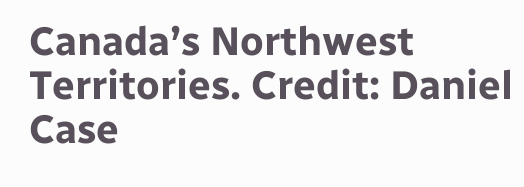Canada’s Northwest Territories. Credit: Daniel Case